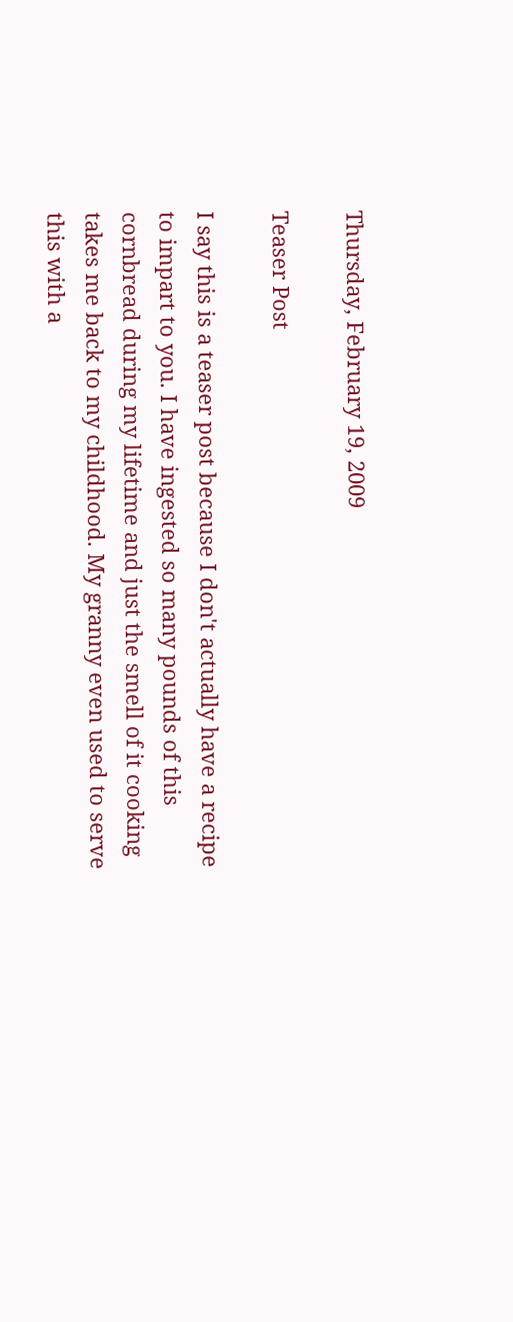Thursday, February 19, 2009

Teaser Post

I say this is a teaser post because I don't actually have a recipe to impart to you. I have ingested so many pounds of this cornbread during my lifetime and just the smell of it cooking takes me back to my childhood. My granny even used to serve this with a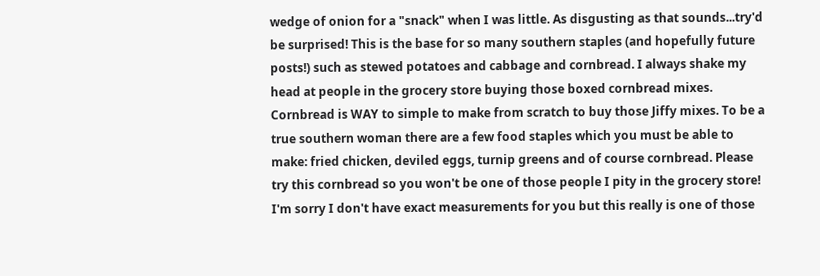wedge of onion for a "snack" when I was little. As disgusting as that sounds...try'd be surprised! This is the base for so many southern staples (and hopefully future posts!) such as stewed potatoes and cabbage and cornbread. I always shake my head at people in the grocery store buying those boxed cornbread mixes. Cornbread is WAY to simple to make from scratch to buy those Jiffy mixes. To be a true southern woman there are a few food staples which you must be able to make: fried chicken, deviled eggs, turnip greens and of course cornbread. Please try this cornbread so you won't be one of those people I pity in the grocery store! I'm sorry I don't have exact measurements for you but this really is one of those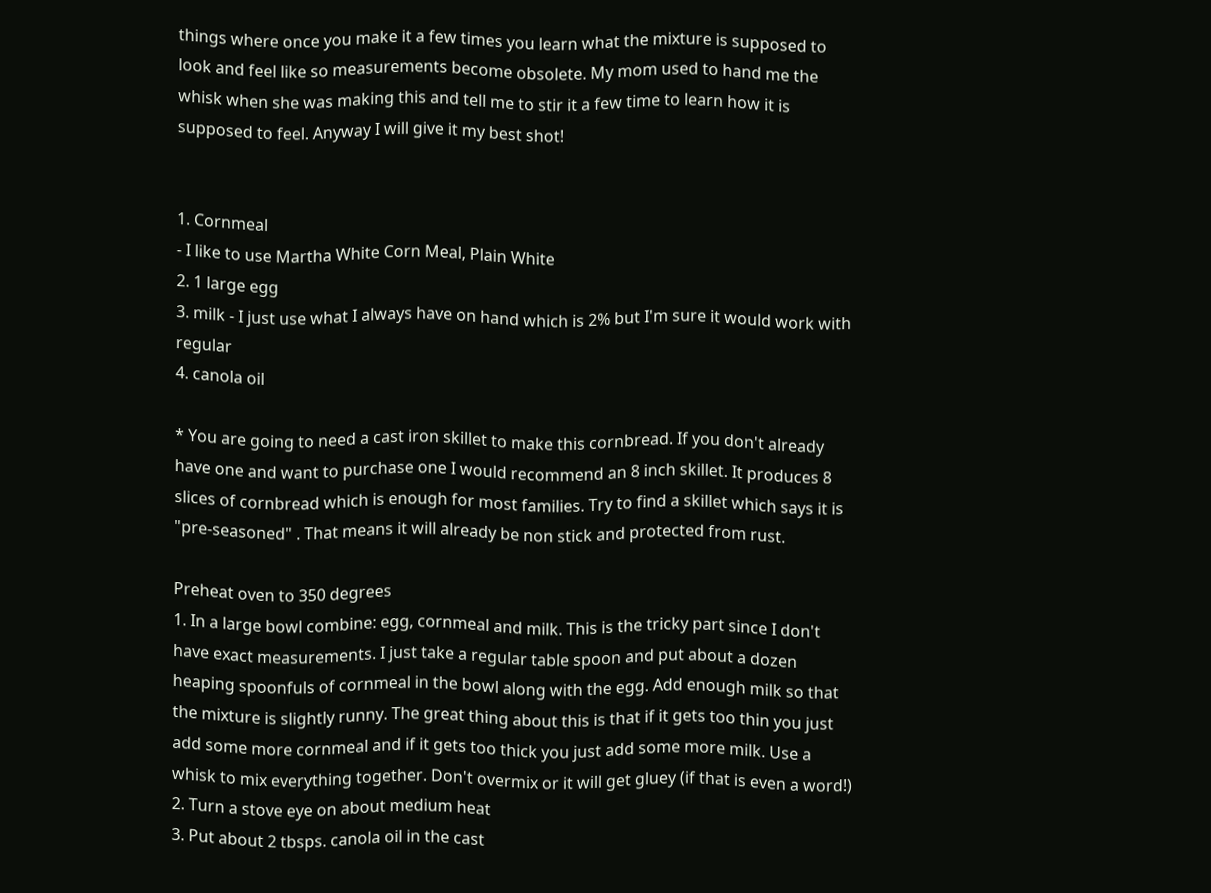things where once you make it a few times you learn what the mixture is supposed to look and feel like so measurements become obsolete. My mom used to hand me the whisk when she was making this and tell me to stir it a few time to learn how it is supposed to feel. Anyway I will give it my best shot!


1. Cornmeal
- I like to use Martha White Corn Meal, Plain White
2. 1 large egg
3. milk - I just use what I always have on hand which is 2% but I'm sure it would work with regular
4. canola oil

* You are going to need a cast iron skillet to make this cornbread. If you don't already have one and want to purchase one I would recommend an 8 inch skillet. It produces 8 slices of cornbread which is enough for most families. Try to find a skillet which says it is "pre-seasoned" . That means it will already be non stick and protected from rust.

Preheat oven to 350 degrees
1. In a large bowl combine: egg, cornmeal and milk. This is the tricky part since I don't have exact measurements. I just take a regular table spoon and put about a dozen heaping spoonfuls of cornmeal in the bowl along with the egg. Add enough milk so that the mixture is slightly runny. The great thing about this is that if it gets too thin you just add some more cornmeal and if it gets too thick you just add some more milk. Use a whisk to mix everything together. Don't overmix or it will get gluey (if that is even a word!)
2. Turn a stove eye on about medium heat
3. Put about 2 tbsps. canola oil in the cast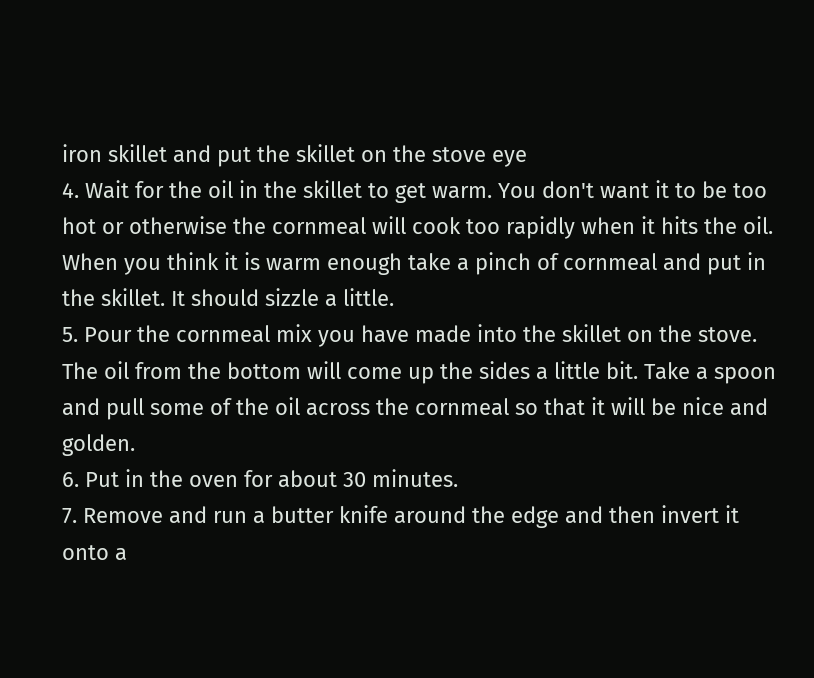iron skillet and put the skillet on the stove eye
4. Wait for the oil in the skillet to get warm. You don't want it to be too hot or otherwise the cornmeal will cook too rapidly when it hits the oil. When you think it is warm enough take a pinch of cornmeal and put in the skillet. It should sizzle a little.
5. Pour the cornmeal mix you have made into the skillet on the stove. The oil from the bottom will come up the sides a little bit. Take a spoon and pull some of the oil across the cornmeal so that it will be nice and golden.
6. Put in the oven for about 30 minutes.
7. Remove and run a butter knife around the edge and then invert it onto a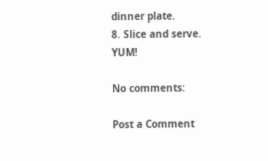dinner plate.
8. Slice and serve. YUM!

No comments:

Post a Comment